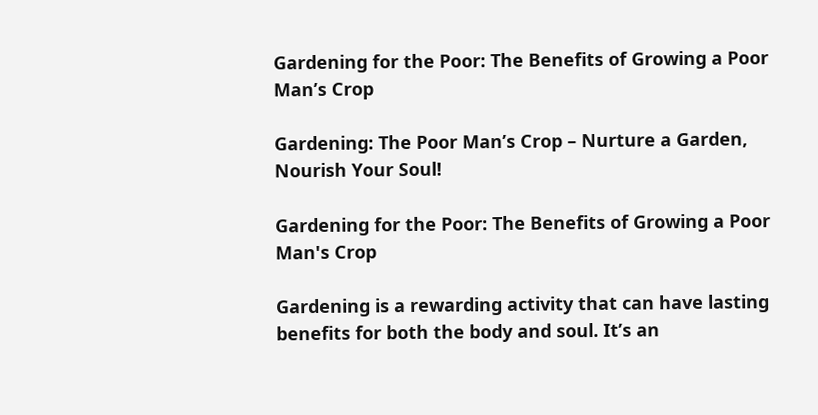Gardening for the Poor: The Benefits of Growing a Poor Man’s Crop

Gardening: The Poor Man’s Crop – Nurture a Garden, Nourish Your Soul!

Gardening for the Poor: The Benefits of Growing a Poor Man's Crop

Gardening is a rewarding activity that can have lasting benefits for both the body and soul. It’s an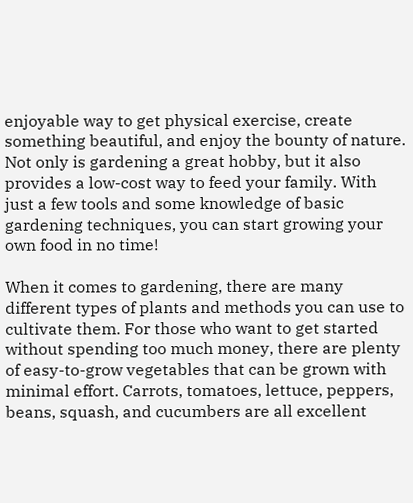enjoyable way to get physical exercise, create something beautiful, and enjoy the bounty of nature. Not only is gardening a great hobby, but it also provides a low-cost way to feed your family. With just a few tools and some knowledge of basic gardening techniques, you can start growing your own food in no time!

When it comes to gardening, there are many different types of plants and methods you can use to cultivate them. For those who want to get started without spending too much money, there are plenty of easy-to-grow vegetables that can be grown with minimal effort. Carrots, tomatoes, lettuce, peppers, beans, squash, and cucumbers are all excellent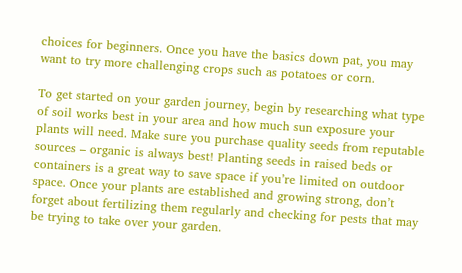choices for beginners. Once you have the basics down pat, you may want to try more challenging crops such as potatoes or corn.

To get started on your garden journey, begin by researching what type of soil works best in your area and how much sun exposure your plants will need. Make sure you purchase quality seeds from reputable sources – organic is always best! Planting seeds in raised beds or containers is a great way to save space if you’re limited on outdoor space. Once your plants are established and growing strong, don’t forget about fertilizing them regularly and checking for pests that may be trying to take over your garden.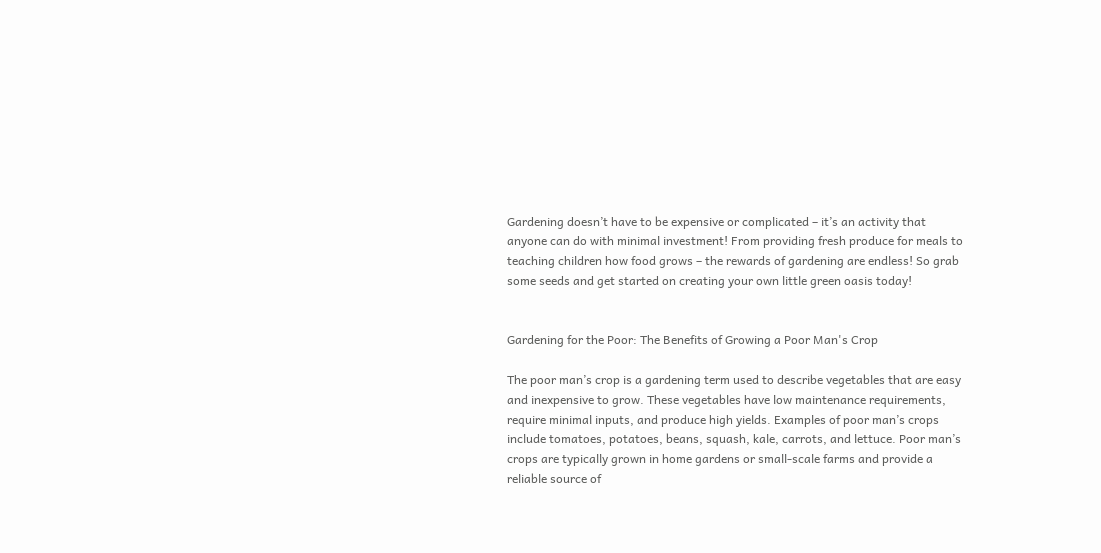Gardening doesn’t have to be expensive or complicated – it’s an activity that anyone can do with minimal investment! From providing fresh produce for meals to teaching children how food grows – the rewards of gardening are endless! So grab some seeds and get started on creating your own little green oasis today!


Gardening for the Poor: The Benefits of Growing a Poor Man's Crop

The poor man’s crop is a gardening term used to describe vegetables that are easy and inexpensive to grow. These vegetables have low maintenance requirements, require minimal inputs, and produce high yields. Examples of poor man’s crops include tomatoes, potatoes, beans, squash, kale, carrots, and lettuce. Poor man’s crops are typically grown in home gardens or small-scale farms and provide a reliable source of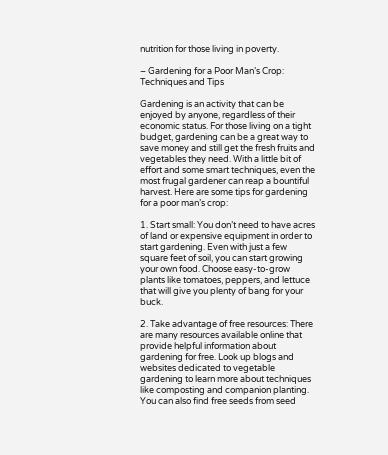nutrition for those living in poverty.

– Gardening for a Poor Man’s Crop: Techniques and Tips

Gardening is an activity that can be enjoyed by anyone, regardless of their economic status. For those living on a tight budget, gardening can be a great way to save money and still get the fresh fruits and vegetables they need. With a little bit of effort and some smart techniques, even the most frugal gardener can reap a bountiful harvest. Here are some tips for gardening for a poor man’s crop:

1. Start small: You don’t need to have acres of land or expensive equipment in order to start gardening. Even with just a few square feet of soil, you can start growing your own food. Choose easy-to-grow plants like tomatoes, peppers, and lettuce that will give you plenty of bang for your buck.

2. Take advantage of free resources: There are many resources available online that provide helpful information about gardening for free. Look up blogs and websites dedicated to vegetable gardening to learn more about techniques like composting and companion planting. You can also find free seeds from seed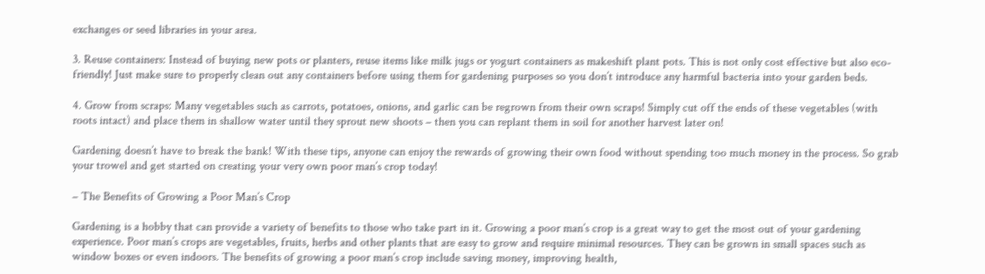exchanges or seed libraries in your area.

3. Reuse containers: Instead of buying new pots or planters, reuse items like milk jugs or yogurt containers as makeshift plant pots. This is not only cost effective but also eco-friendly! Just make sure to properly clean out any containers before using them for gardening purposes so you don’t introduce any harmful bacteria into your garden beds.

4. Grow from scraps: Many vegetables such as carrots, potatoes, onions, and garlic can be regrown from their own scraps! Simply cut off the ends of these vegetables (with roots intact) and place them in shallow water until they sprout new shoots – then you can replant them in soil for another harvest later on!

Gardening doesn’t have to break the bank! With these tips, anyone can enjoy the rewards of growing their own food without spending too much money in the process. So grab your trowel and get started on creating your very own poor man’s crop today!

– The Benefits of Growing a Poor Man’s Crop

Gardening is a hobby that can provide a variety of benefits to those who take part in it. Growing a poor man’s crop is a great way to get the most out of your gardening experience. Poor man’s crops are vegetables, fruits, herbs and other plants that are easy to grow and require minimal resources. They can be grown in small spaces such as window boxes or even indoors. The benefits of growing a poor man’s crop include saving money, improving health,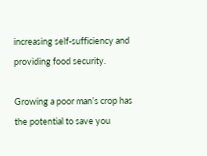increasing self-sufficiency and providing food security.

Growing a poor man’s crop has the potential to save you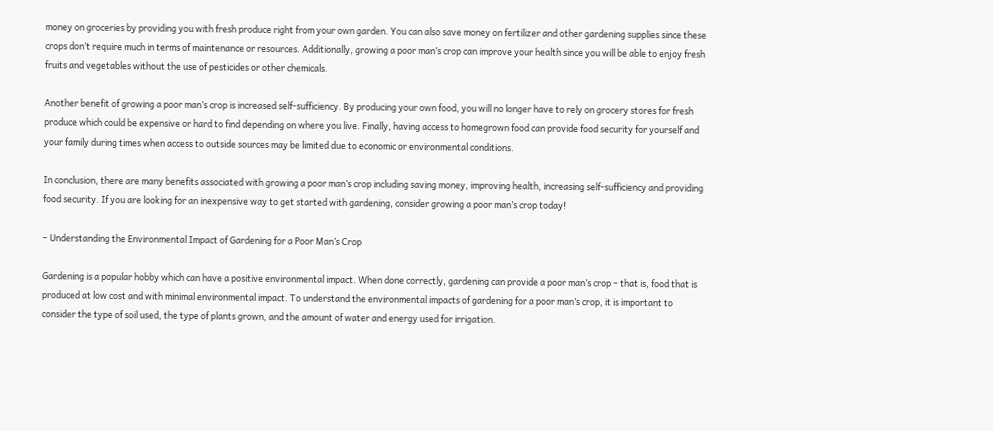money on groceries by providing you with fresh produce right from your own garden. You can also save money on fertilizer and other gardening supplies since these crops don’t require much in terms of maintenance or resources. Additionally, growing a poor man’s crop can improve your health since you will be able to enjoy fresh fruits and vegetables without the use of pesticides or other chemicals.

Another benefit of growing a poor man’s crop is increased self-sufficiency. By producing your own food, you will no longer have to rely on grocery stores for fresh produce which could be expensive or hard to find depending on where you live. Finally, having access to homegrown food can provide food security for yourself and your family during times when access to outside sources may be limited due to economic or environmental conditions.

In conclusion, there are many benefits associated with growing a poor man’s crop including saving money, improving health, increasing self-sufficiency and providing food security. If you are looking for an inexpensive way to get started with gardening, consider growing a poor man’s crop today!

– Understanding the Environmental Impact of Gardening for a Poor Man’s Crop

Gardening is a popular hobby which can have a positive environmental impact. When done correctly, gardening can provide a poor man’s crop – that is, food that is produced at low cost and with minimal environmental impact. To understand the environmental impacts of gardening for a poor man’s crop, it is important to consider the type of soil used, the type of plants grown, and the amount of water and energy used for irrigation.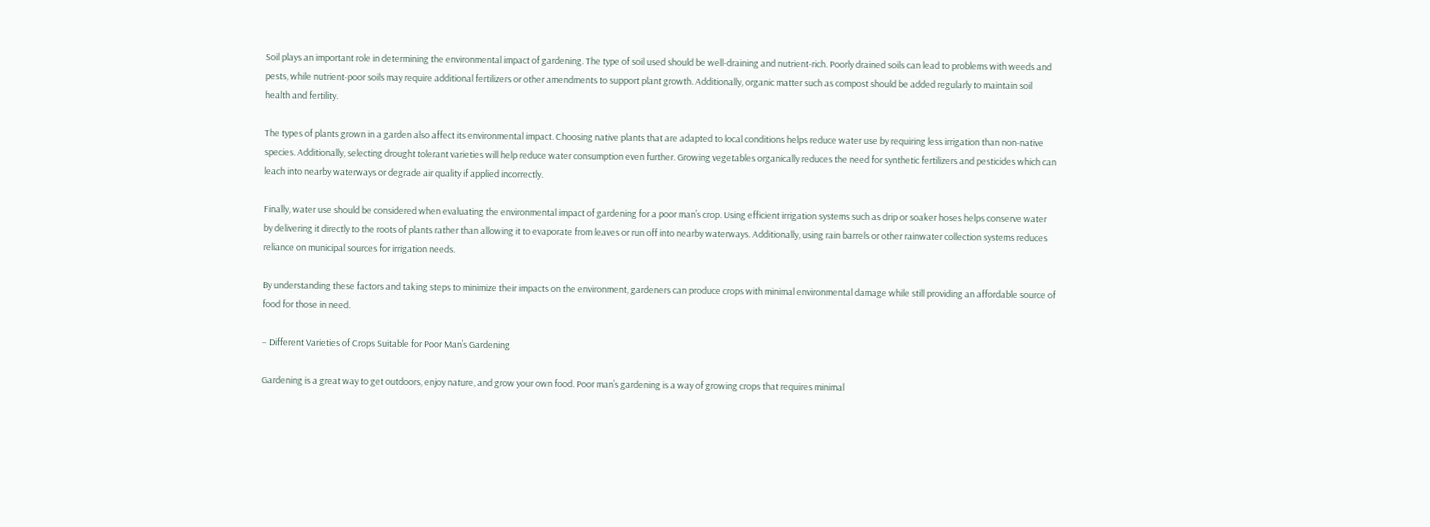Soil plays an important role in determining the environmental impact of gardening. The type of soil used should be well-draining and nutrient-rich. Poorly drained soils can lead to problems with weeds and pests, while nutrient-poor soils may require additional fertilizers or other amendments to support plant growth. Additionally, organic matter such as compost should be added regularly to maintain soil health and fertility.

The types of plants grown in a garden also affect its environmental impact. Choosing native plants that are adapted to local conditions helps reduce water use by requiring less irrigation than non-native species. Additionally, selecting drought tolerant varieties will help reduce water consumption even further. Growing vegetables organically reduces the need for synthetic fertilizers and pesticides which can leach into nearby waterways or degrade air quality if applied incorrectly.

Finally, water use should be considered when evaluating the environmental impact of gardening for a poor man’s crop. Using efficient irrigation systems such as drip or soaker hoses helps conserve water by delivering it directly to the roots of plants rather than allowing it to evaporate from leaves or run off into nearby waterways. Additionally, using rain barrels or other rainwater collection systems reduces reliance on municipal sources for irrigation needs.

By understanding these factors and taking steps to minimize their impacts on the environment, gardeners can produce crops with minimal environmental damage while still providing an affordable source of food for those in need.

– Different Varieties of Crops Suitable for Poor Man’s Gardening

Gardening is a great way to get outdoors, enjoy nature, and grow your own food. Poor man’s gardening is a way of growing crops that requires minimal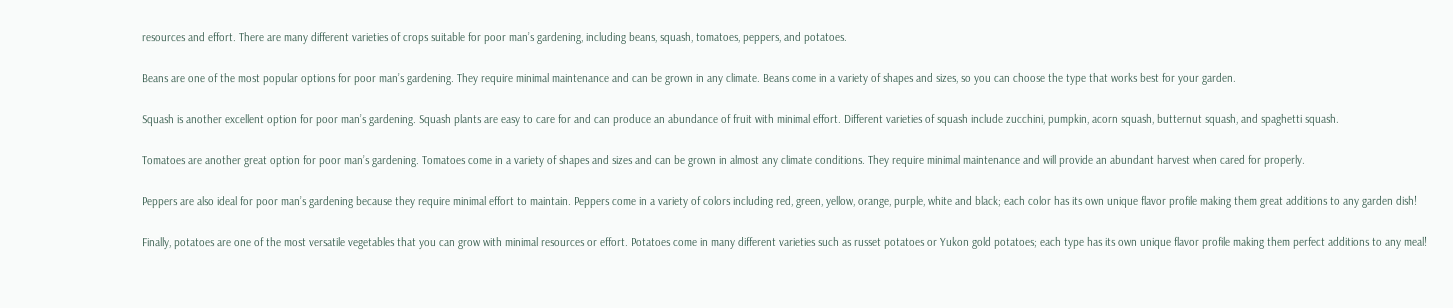resources and effort. There are many different varieties of crops suitable for poor man’s gardening, including beans, squash, tomatoes, peppers, and potatoes.

Beans are one of the most popular options for poor man’s gardening. They require minimal maintenance and can be grown in any climate. Beans come in a variety of shapes and sizes, so you can choose the type that works best for your garden.

Squash is another excellent option for poor man’s gardening. Squash plants are easy to care for and can produce an abundance of fruit with minimal effort. Different varieties of squash include zucchini, pumpkin, acorn squash, butternut squash, and spaghetti squash.

Tomatoes are another great option for poor man’s gardening. Tomatoes come in a variety of shapes and sizes and can be grown in almost any climate conditions. They require minimal maintenance and will provide an abundant harvest when cared for properly.

Peppers are also ideal for poor man’s gardening because they require minimal effort to maintain. Peppers come in a variety of colors including red, green, yellow, orange, purple, white and black; each color has its own unique flavor profile making them great additions to any garden dish!

Finally, potatoes are one of the most versatile vegetables that you can grow with minimal resources or effort. Potatoes come in many different varieties such as russet potatoes or Yukon gold potatoes; each type has its own unique flavor profile making them perfect additions to any meal!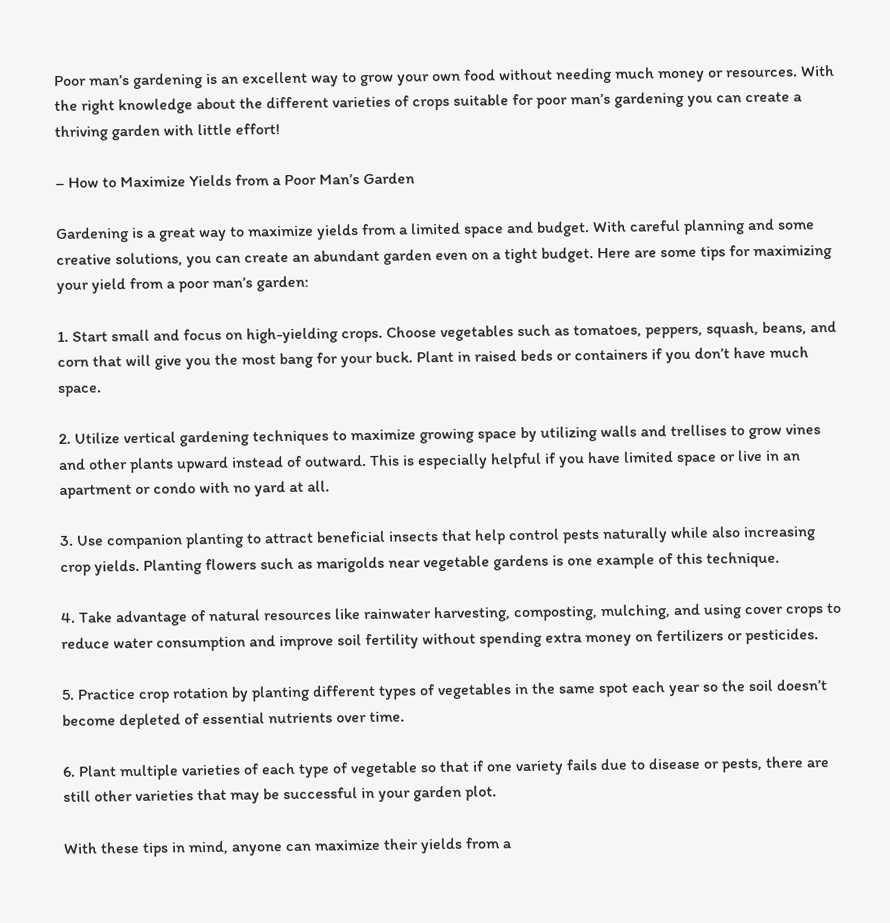Poor man’s gardening is an excellent way to grow your own food without needing much money or resources. With the right knowledge about the different varieties of crops suitable for poor man’s gardening you can create a thriving garden with little effort!

– How to Maximize Yields from a Poor Man’s Garden

Gardening is a great way to maximize yields from a limited space and budget. With careful planning and some creative solutions, you can create an abundant garden even on a tight budget. Here are some tips for maximizing your yield from a poor man’s garden:

1. Start small and focus on high-yielding crops. Choose vegetables such as tomatoes, peppers, squash, beans, and corn that will give you the most bang for your buck. Plant in raised beds or containers if you don’t have much space.

2. Utilize vertical gardening techniques to maximize growing space by utilizing walls and trellises to grow vines and other plants upward instead of outward. This is especially helpful if you have limited space or live in an apartment or condo with no yard at all.

3. Use companion planting to attract beneficial insects that help control pests naturally while also increasing crop yields. Planting flowers such as marigolds near vegetable gardens is one example of this technique.

4. Take advantage of natural resources like rainwater harvesting, composting, mulching, and using cover crops to reduce water consumption and improve soil fertility without spending extra money on fertilizers or pesticides.

5. Practice crop rotation by planting different types of vegetables in the same spot each year so the soil doesn’t become depleted of essential nutrients over time.

6. Plant multiple varieties of each type of vegetable so that if one variety fails due to disease or pests, there are still other varieties that may be successful in your garden plot.

With these tips in mind, anyone can maximize their yields from a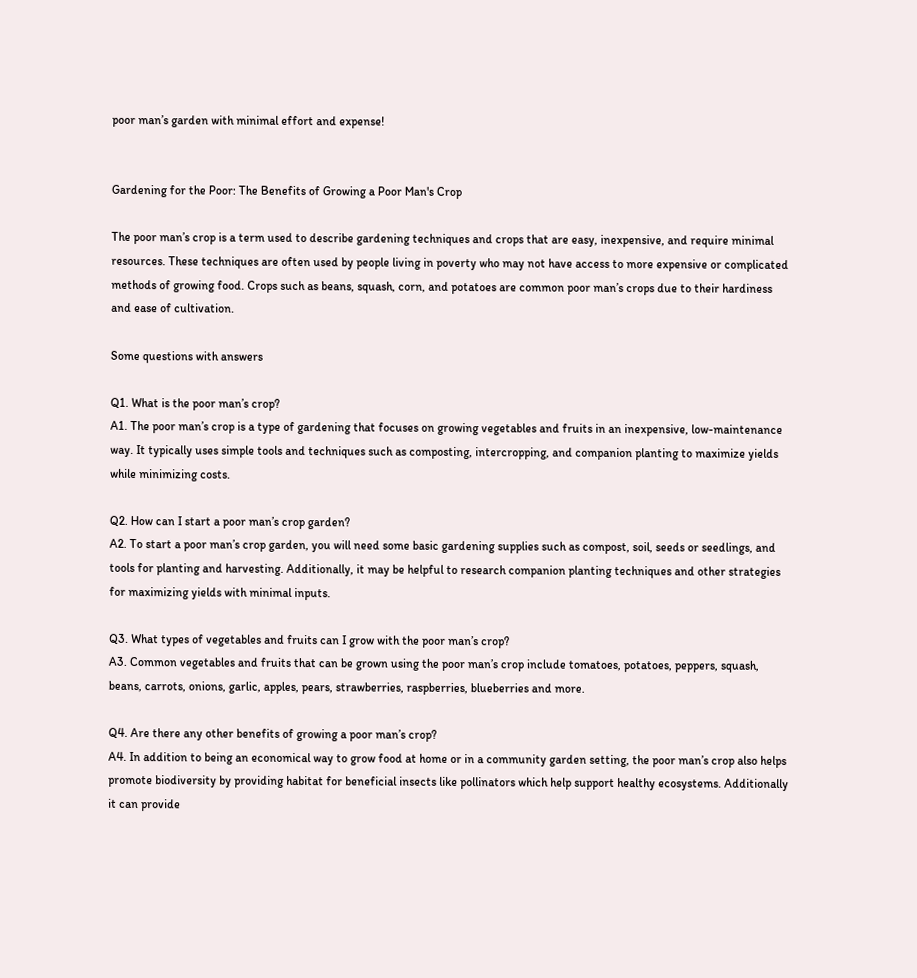poor man’s garden with minimal effort and expense!


Gardening for the Poor: The Benefits of Growing a Poor Man's Crop

The poor man’s crop is a term used to describe gardening techniques and crops that are easy, inexpensive, and require minimal resources. These techniques are often used by people living in poverty who may not have access to more expensive or complicated methods of growing food. Crops such as beans, squash, corn, and potatoes are common poor man’s crops due to their hardiness and ease of cultivation.

Some questions with answers

Q1. What is the poor man’s crop?
A1. The poor man’s crop is a type of gardening that focuses on growing vegetables and fruits in an inexpensive, low-maintenance way. It typically uses simple tools and techniques such as composting, intercropping, and companion planting to maximize yields while minimizing costs.

Q2. How can I start a poor man’s crop garden?
A2. To start a poor man’s crop garden, you will need some basic gardening supplies such as compost, soil, seeds or seedlings, and tools for planting and harvesting. Additionally, it may be helpful to research companion planting techniques and other strategies for maximizing yields with minimal inputs.

Q3. What types of vegetables and fruits can I grow with the poor man’s crop?
A3. Common vegetables and fruits that can be grown using the poor man’s crop include tomatoes, potatoes, peppers, squash, beans, carrots, onions, garlic, apples, pears, strawberries, raspberries, blueberries and more.

Q4. Are there any other benefits of growing a poor man’s crop?
A4. In addition to being an economical way to grow food at home or in a community garden setting, the poor man’s crop also helps promote biodiversity by providing habitat for beneficial insects like pollinators which help support healthy ecosystems. Additionally it can provide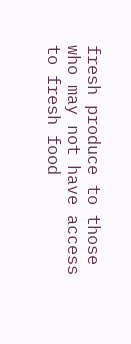fresh produce to those who may not have access to fresh food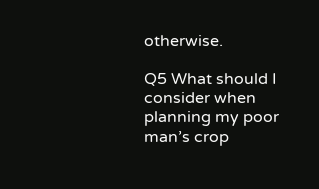otherwise.

Q5 What should I consider when planning my poor man’s crop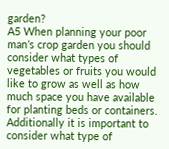garden?
A5 When planning your poor man’s crop garden you should consider what types of vegetables or fruits you would like to grow as well as how much space you have available for planting beds or containers. Additionally it is important to consider what type of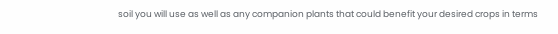soil you will use as well as any companion plants that could benefit your desired crops in terms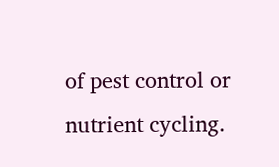of pest control or nutrient cycling.